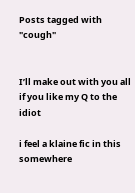Posts tagged with "cough"


I’ll make out with you all if you like my Q to the idiot

i feel a klaine fic in this somewhere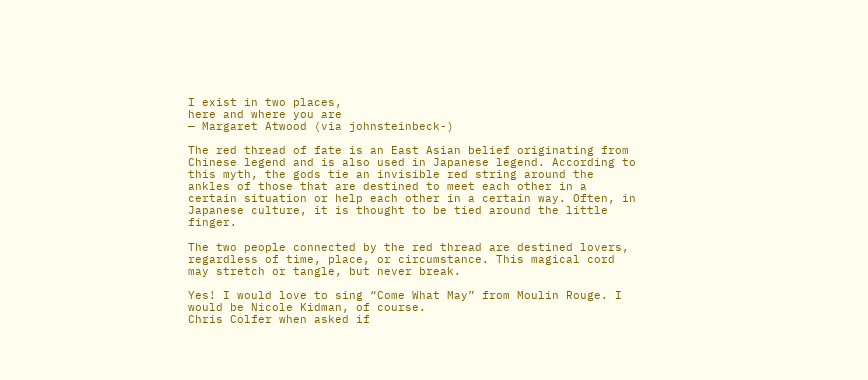I exist in two places,
here and where you are
— Margaret Atwood (via johnsteinbeck-)

The red thread of fate is an East Asian belief originating from Chinese legend and is also used in Japanese legend. According to this myth, the gods tie an invisible red string around the ankles of those that are destined to meet each other in a certain situation or help each other in a certain way. Often, in Japanese culture, it is thought to be tied around the little finger.

The two people connected by the red thread are destined lovers, regardless of time, place, or circumstance. This magical cord may stretch or tangle, but never break.

Yes! I would love to sing “Come What May” from Moulin Rouge. I would be Nicole Kidman, of course.
Chris Colfer when asked if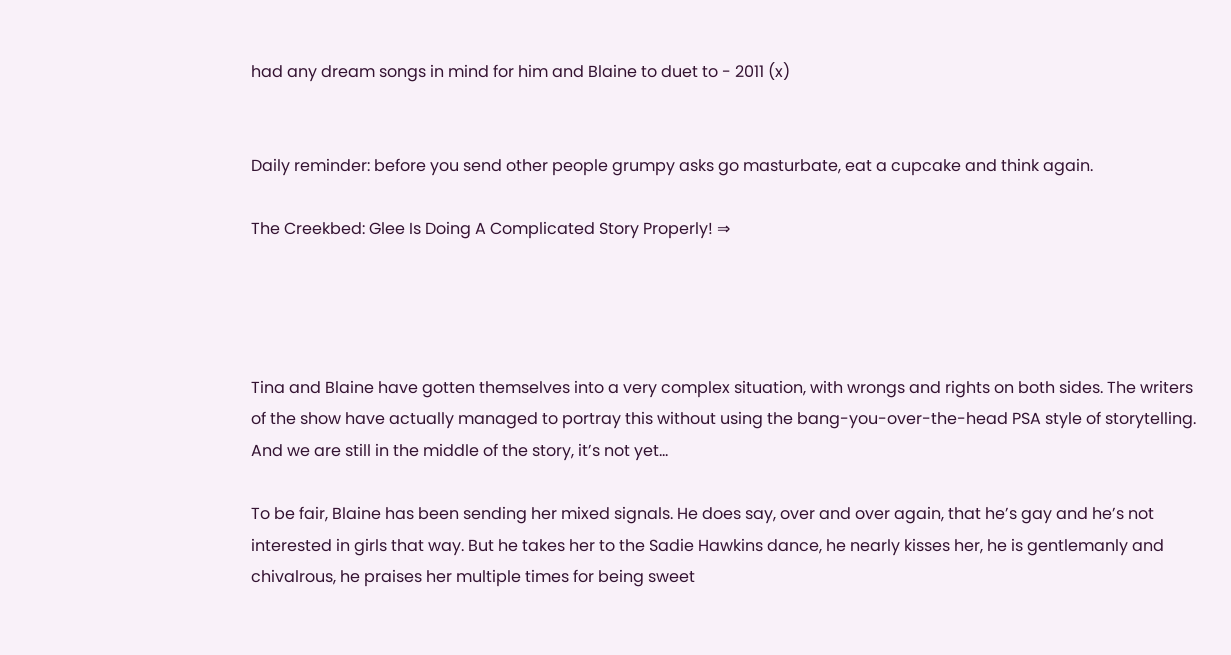had any dream songs in mind for him and Blaine to duet to - 2011 (x)


Daily reminder: before you send other people grumpy asks go masturbate, eat a cupcake and think again.

The Creekbed: Glee Is Doing A Complicated Story Properly! ⇒




Tina and Blaine have gotten themselves into a very complex situation, with wrongs and rights on both sides. The writers of the show have actually managed to portray this without using the bang-you-over-the-head PSA style of storytelling. And we are still in the middle of the story, it’s not yet…

To be fair, Blaine has been sending her mixed signals. He does say, over and over again, that he’s gay and he’s not interested in girls that way. But he takes her to the Sadie Hawkins dance, he nearly kisses her, he is gentlemanly and chivalrous, he praises her multiple times for being sweet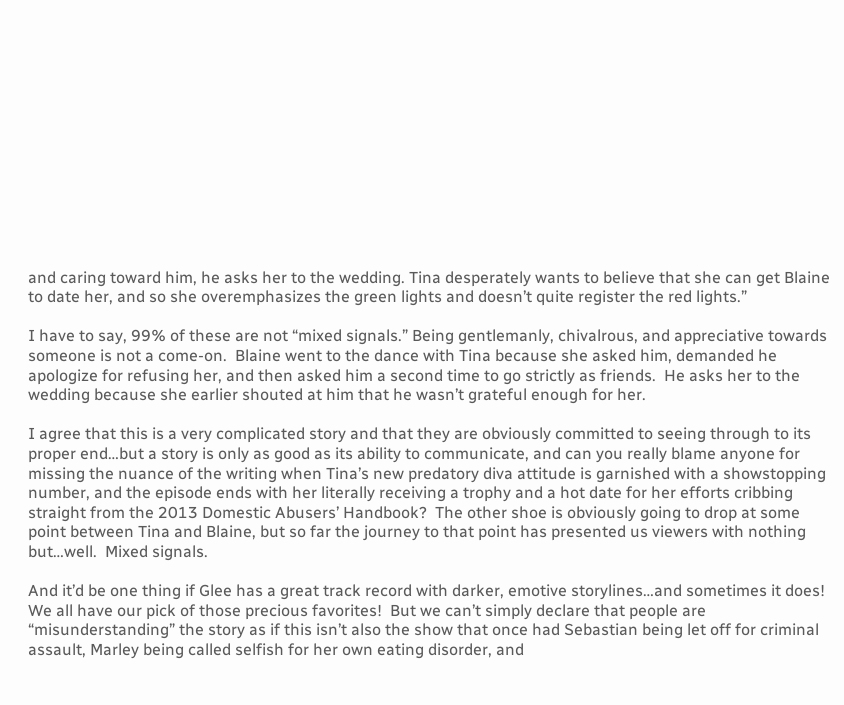and caring toward him, he asks her to the wedding. Tina desperately wants to believe that she can get Blaine to date her, and so she overemphasizes the green lights and doesn’t quite register the red lights.”

I have to say, 99% of these are not “mixed signals.” Being gentlemanly, chivalrous, and appreciative towards someone is not a come-on.  Blaine went to the dance with Tina because she asked him, demanded he apologize for refusing her, and then asked him a second time to go strictly as friends.  He asks her to the wedding because she earlier shouted at him that he wasn’t grateful enough for her.

I agree that this is a very complicated story and that they are obviously committed to seeing through to its proper end…but a story is only as good as its ability to communicate, and can you really blame anyone for missing the nuance of the writing when Tina’s new predatory diva attitude is garnished with a showstopping number, and the episode ends with her literally receiving a trophy and a hot date for her efforts cribbing straight from the 2013 Domestic Abusers’ Handbook?  The other shoe is obviously going to drop at some point between Tina and Blaine, but so far the journey to that point has presented us viewers with nothing but…well.  Mixed signals.

And it’d be one thing if Glee has a great track record with darker, emotive storylines…and sometimes it does!  We all have our pick of those precious favorites!  But we can’t simply declare that people are “misunderstanding” the story as if this isn’t also the show that once had Sebastian being let off for criminal assault, Marley being called selfish for her own eating disorder, and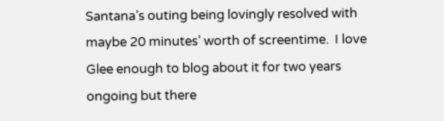Santana’s outing being lovingly resolved with maybe 20 minutes’ worth of screentime.  I love Glee enough to blog about it for two years ongoing but there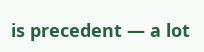is precedent — a lot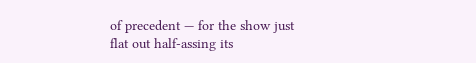of precedent — for the show just flat out half-assing its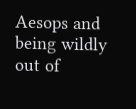Aesops and being wildly out of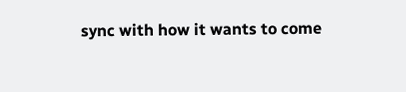sync with how it wants to come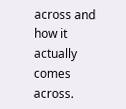across and how it actually comes across.